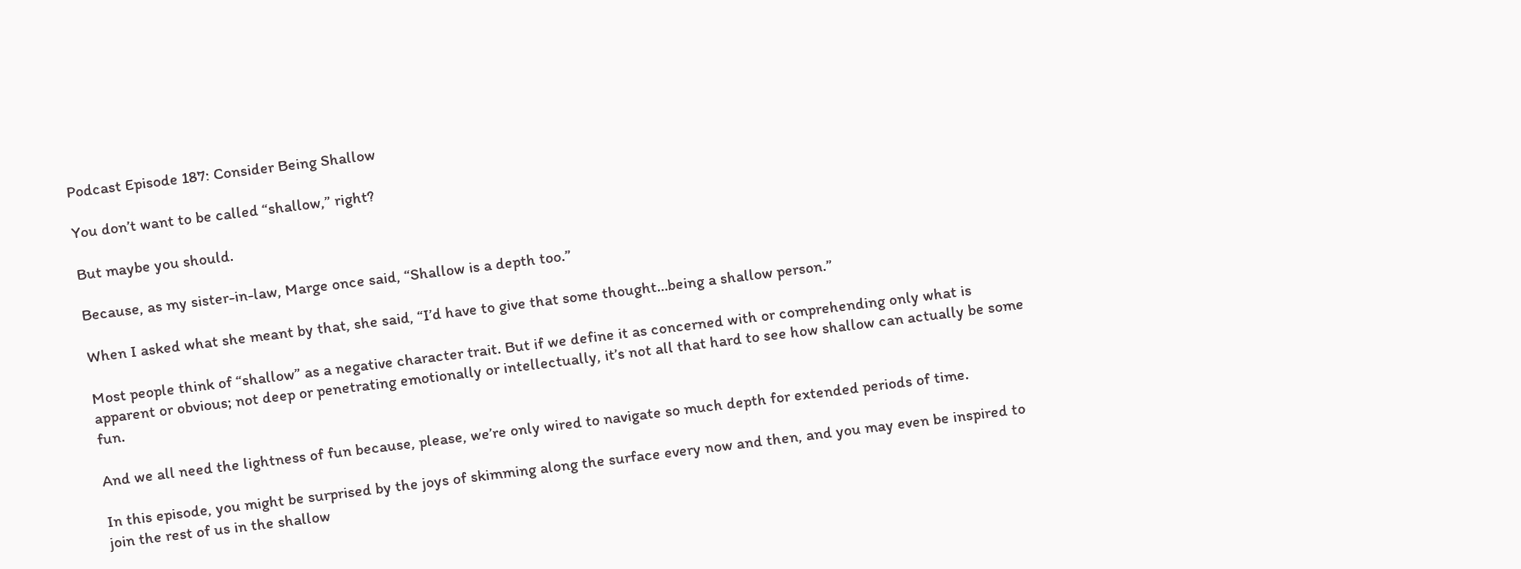Podcast Episode 187: Consider Being Shallow

You don’t want to be called “shallow,” right?

But maybe you should.

Because, as my sister-in-law, Marge once said, “Shallow is a depth too.”

When I asked what she meant by that, she said, “I’d have to give that some thought…being a shallow person.”

Most people think of “shallow” as a negative character trait. But if we define it as concerned with or comprehending only what is apparent or obvious; not deep or penetrating emotionally or intellectually, it’s not all that hard to see how shallow can actually be some fun.

And we all need the lightness of fun because, please, we’re only wired to navigate so much depth for extended periods of time.

In this episode, you might be surprised by the joys of skimming along the surface every now and then, and you may even be inspired to join the rest of us in the shallow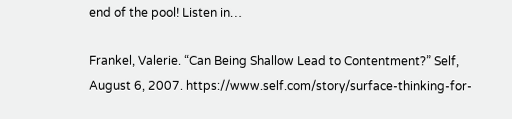end of the pool! Listen in…

Frankel, Valerie. “Can Being Shallow Lead to Contentment?” Self, August 6, 2007. https://www.self.com/story/surface-thinking-for-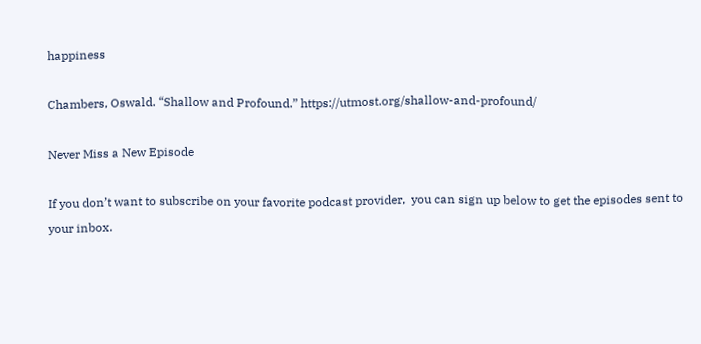happiness

Chambers, Oswald. “Shallow and Profound.” https://utmost.org/shallow-and-profound/

Never Miss a New Episode

If you don’t want to subscribe on your favorite podcast provider,  you can sign up below to get the episodes sent to your inbox.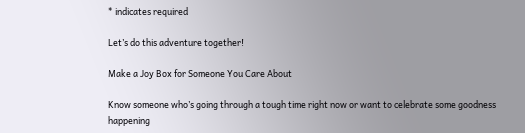* indicates required

Let’s do this adventure together!

Make a Joy Box for Someone You Care About

Know someone who’s going through a tough time right now or want to celebrate some goodness happening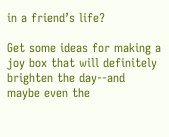in a friend’s life?

Get some ideas for making a joy box that will definitely brighten the day--and maybe even the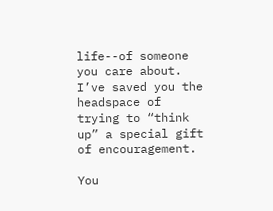life--of someone you care about. I’ve saved you the headspace of trying to “think up” a special gift of encouragement.

You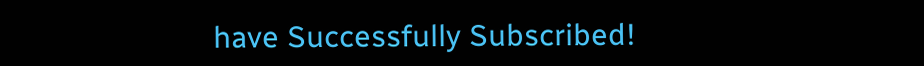have Successfully Subscribed!